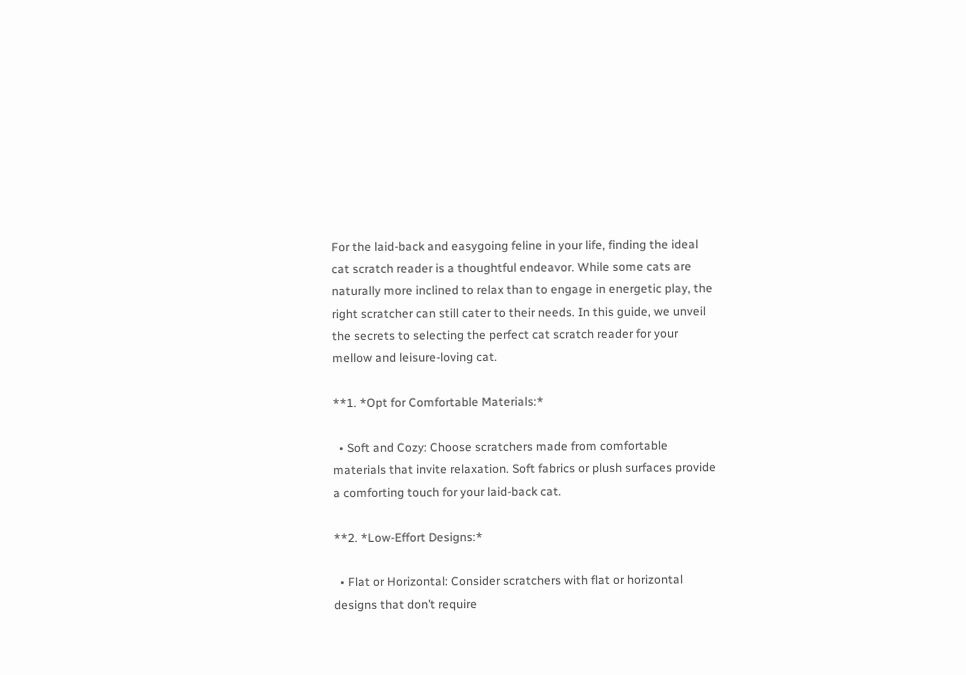For the laid-back and easygoing feline in your life, finding the ideal cat scratch reader is a thoughtful endeavor. While some cats are naturally more inclined to relax than to engage in energetic play, the right scratcher can still cater to their needs. In this guide, we unveil the secrets to selecting the perfect cat scratch reader for your mellow and leisure-loving cat.

**1. *Opt for Comfortable Materials:*

  • Soft and Cozy: Choose scratchers made from comfortable materials that invite relaxation. Soft fabrics or plush surfaces provide a comforting touch for your laid-back cat.

**2. *Low-Effort Designs:*

  • Flat or Horizontal: Consider scratchers with flat or horizontal designs that don’t require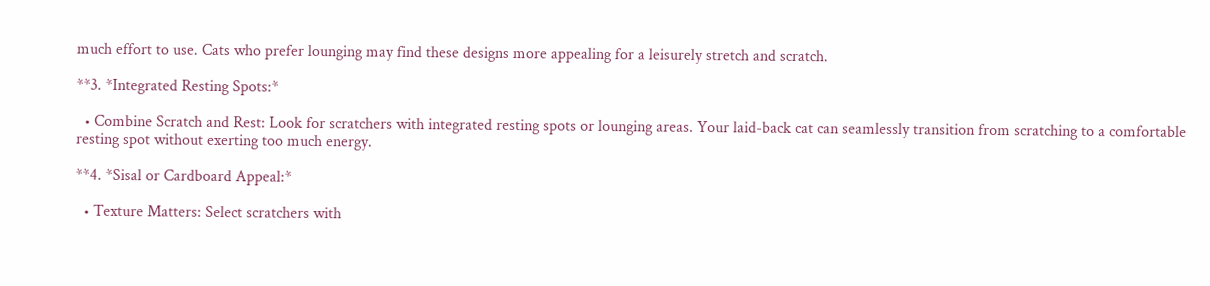much effort to use. Cats who prefer lounging may find these designs more appealing for a leisurely stretch and scratch.

**3. *Integrated Resting Spots:*

  • Combine Scratch and Rest: Look for scratchers with integrated resting spots or lounging areas. Your laid-back cat can seamlessly transition from scratching to a comfortable resting spot without exerting too much energy.

**4. *Sisal or Cardboard Appeal:*

  • Texture Matters: Select scratchers with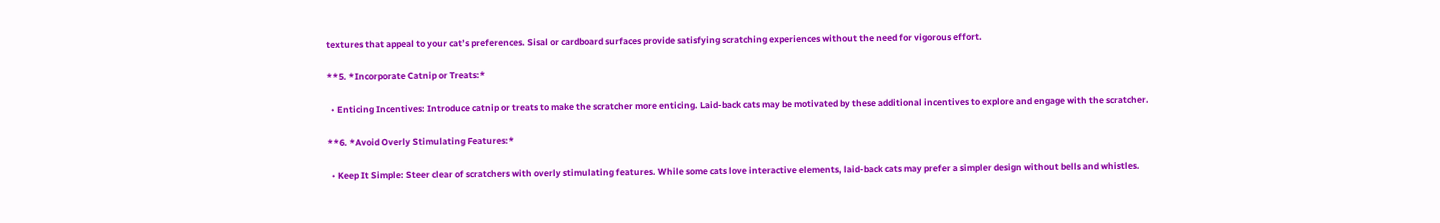textures that appeal to your cat’s preferences. Sisal or cardboard surfaces provide satisfying scratching experiences without the need for vigorous effort.

**5. *Incorporate Catnip or Treats:*

  • Enticing Incentives: Introduce catnip or treats to make the scratcher more enticing. Laid-back cats may be motivated by these additional incentives to explore and engage with the scratcher.

**6. *Avoid Overly Stimulating Features:*

  • Keep It Simple: Steer clear of scratchers with overly stimulating features. While some cats love interactive elements, laid-back cats may prefer a simpler design without bells and whistles.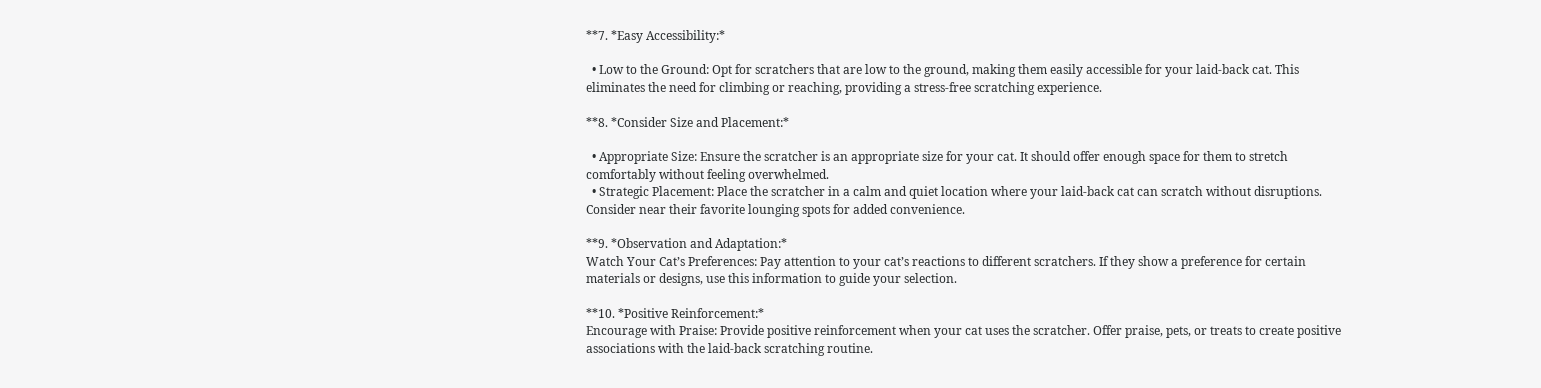**7. *Easy Accessibility:*

  • Low to the Ground: Opt for scratchers that are low to the ground, making them easily accessible for your laid-back cat. This eliminates the need for climbing or reaching, providing a stress-free scratching experience.

**8. *Consider Size and Placement:*

  • Appropriate Size: Ensure the scratcher is an appropriate size for your cat. It should offer enough space for them to stretch comfortably without feeling overwhelmed.
  • Strategic Placement: Place the scratcher in a calm and quiet location where your laid-back cat can scratch without disruptions. Consider near their favorite lounging spots for added convenience.

**9. *Observation and Adaptation:*
Watch Your Cat’s Preferences: Pay attention to your cat’s reactions to different scratchers. If they show a preference for certain materials or designs, use this information to guide your selection.

**10. *Positive Reinforcement:*
Encourage with Praise: Provide positive reinforcement when your cat uses the scratcher. Offer praise, pets, or treats to create positive associations with the laid-back scratching routine.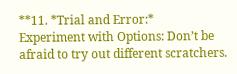**11. *Trial and Error:*
Experiment with Options: Don’t be afraid to try out different scratchers.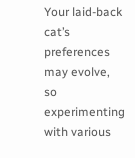Your laid-back cat’s preferences may evolve, so experimenting with various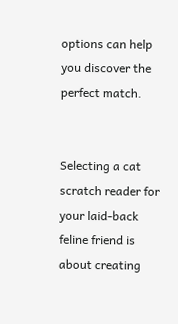options can help you discover the perfect match.


Selecting a cat scratch reader for your laid-back feline friend is about creating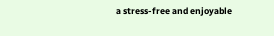a stress-free and enjoyable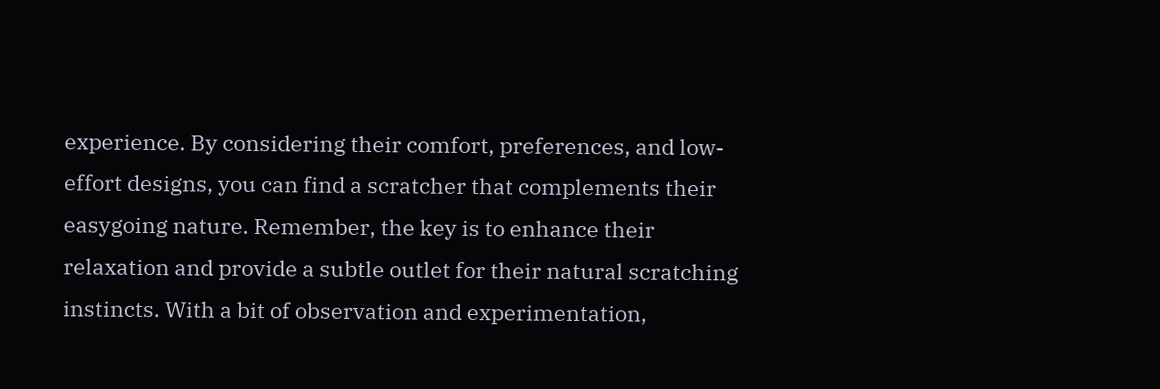experience. By considering their comfort, preferences, and low-effort designs, you can find a scratcher that complements their easygoing nature. Remember, the key is to enhance their relaxation and provide a subtle outlet for their natural scratching instincts. With a bit of observation and experimentation,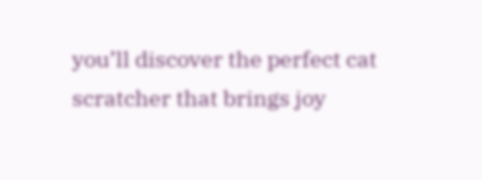you’ll discover the perfect cat scratcher that brings joy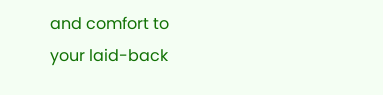and comfort to your laid-back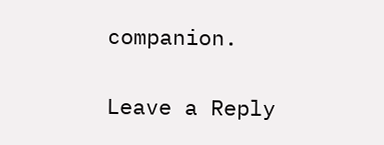companion.

Leave a Reply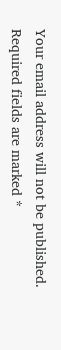Your email address will not be published. Required fields are marked *